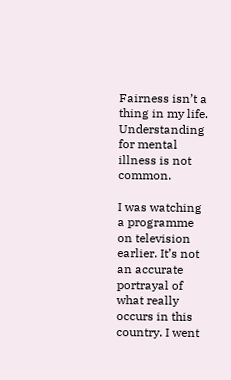Fairness isn’t a thing in my life. Understanding for mental illness is not common.

I was watching a programme on television earlier. It’s not an accurate portrayal of what really occurs in this country. I went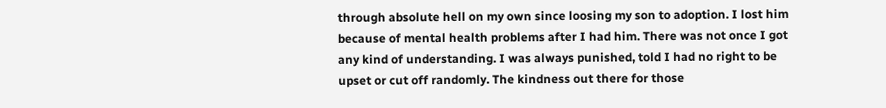through absolute hell on my own since loosing my son to adoption. I lost him because of mental health problems after I had him. There was not once I got any kind of understanding. I was always punished, told I had no right to be upset or cut off randomly. The kindness out there for those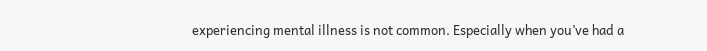experiencing mental illness is not common. Especially when you’ve had a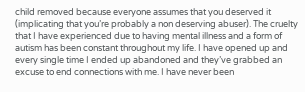child removed because everyone assumes that you deserved it (implicating that you’re probably a non deserving abuser). The cruelty that I have experienced due to having mental illness and a form of autism has been constant throughout my life. I have opened up and every single time I ended up abandoned and they’ve grabbed an excuse to end connections with me. I have never been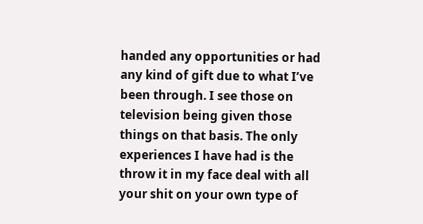handed any opportunities or had any kind of gift due to what I’ve been through. I see those on television being given those things on that basis. The only experiences I have had is the throw it in my face deal with all your shit on your own type of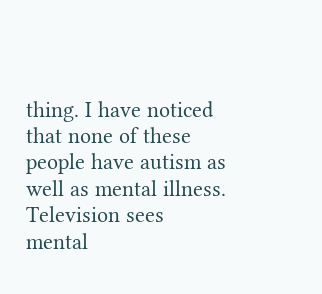thing. I have noticed that none of these people have autism as well as mental illness. Television sees mental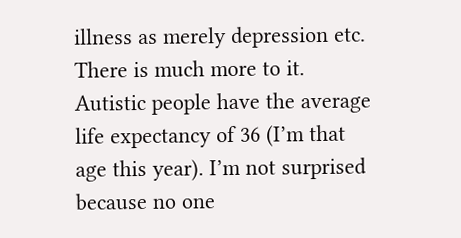illness as merely depression etc. There is much more to it. Autistic people have the average life expectancy of 36 (I’m that age this year). I’m not surprised because no one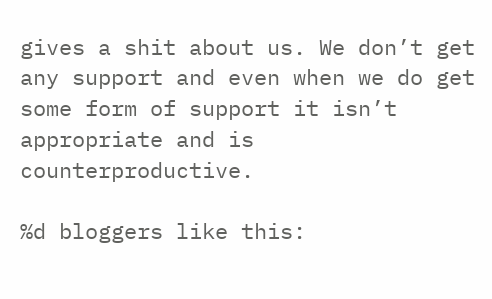gives a shit about us. We don’t get any support and even when we do get some form of support it isn’t appropriate and is counterproductive.

%d bloggers like this: